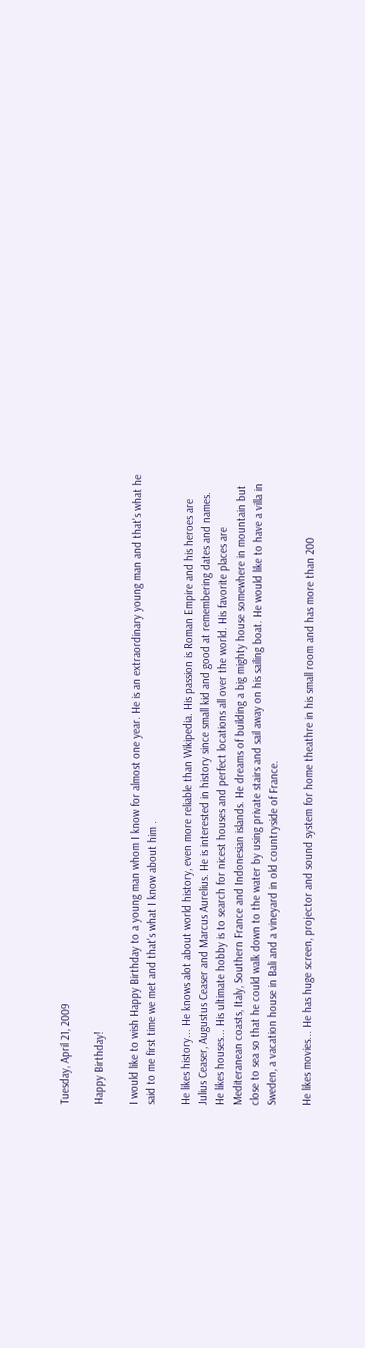Tuesday, April 21, 2009

Happy Birthday!

I would like to wish Happy Birthday to a young man whom I know for almost one year. He is an extraordinary young man and that's what he said to me first time we met and that's what I know about him .

He likes history... He knows alot about world history, even more reliable than Wikipedia. His passion is Roman Empire and his heroes are Julius Ceaser, Augustus Ceaser and Marcus Aurelius. He is interested in history since small kid and good at remembering dates and names.
He likes houses... His ultimate hobby is to search for nicest houses and perfect locations all over the world. His favorite places are Mediteranean coasts, Italy, Southern France and Indonesian islands. He dreams of building a big mighty house somewhere in mountain but close to sea so that he could walk down to the water by using private stairs and sail away on his sailing boat. He would like to have a villa in Sweden, a vacation house in Bali and a vineyard in old countryside of France.

He likes movies... He has huge screen, projector and sound system for home theathre in his small room and has more than 200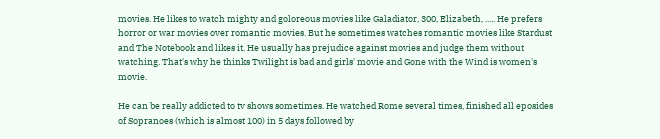movies. He likes to watch mighty and goloreous movies like Galadiator, 300, Elizabeth, ..... He prefers horror or war movies over romantic movies. But he sometimes watches romantic movies like Stardust and The Notebook and likes it. He usually has prejudice against movies and judge them without watching. That's why he thinks Twilight is bad and girls' movie and Gone with the Wind is women's movie.

He can be really addicted to tv shows sometimes. He watched Rome several times, finished all eposides of Sopranoes (which is almost 100) in 5 days followed by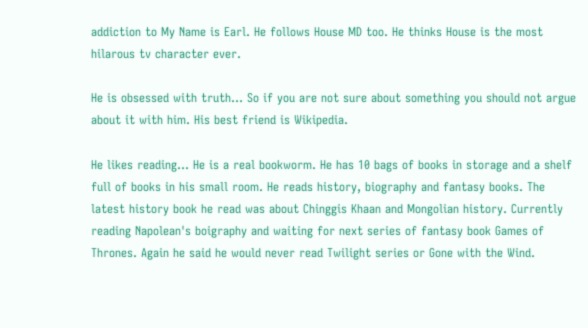addiction to My Name is Earl. He follows House MD too. He thinks House is the most hilarous tv character ever.

He is obsessed with truth... So if you are not sure about something you should not argue about it with him. His best friend is Wikipedia.

He likes reading... He is a real bookworm. He has 10 bags of books in storage and a shelf full of books in his small room. He reads history, biography and fantasy books. The latest history book he read was about Chinggis Khaan and Mongolian history. Currently reading Napolean's boigraphy and waiting for next series of fantasy book Games of Thrones. Again he said he would never read Twilight series or Gone with the Wind.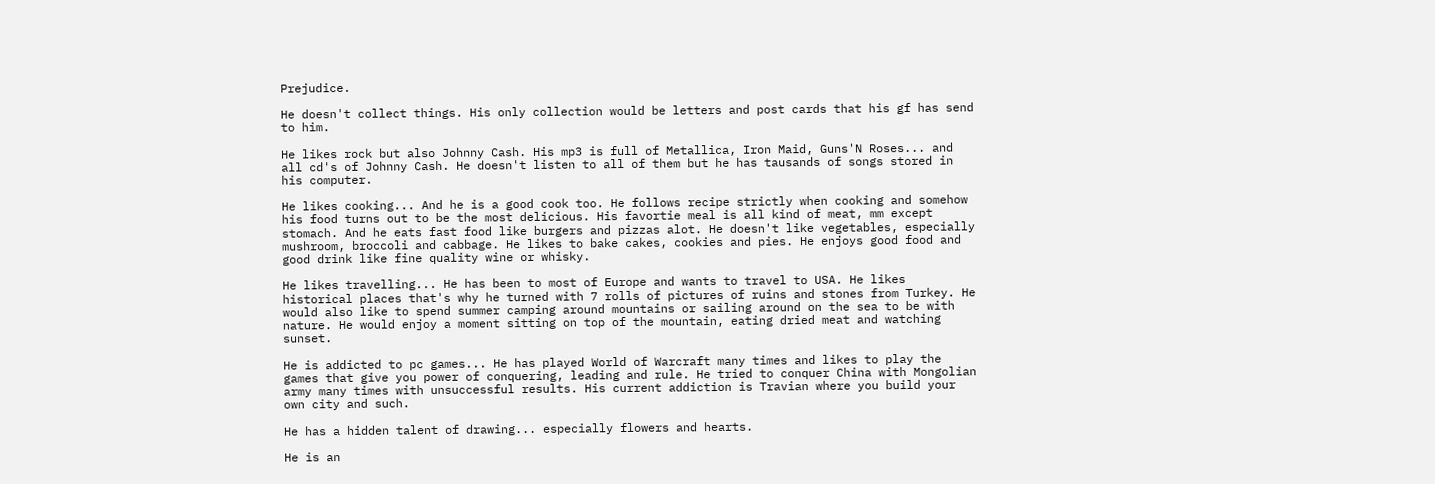Prejudice.

He doesn't collect things. His only collection would be letters and post cards that his gf has send to him.

He likes rock but also Johnny Cash. His mp3 is full of Metallica, Iron Maid, Guns'N Roses... and all cd's of Johnny Cash. He doesn't listen to all of them but he has tausands of songs stored in his computer.

He likes cooking... And he is a good cook too. He follows recipe strictly when cooking and somehow his food turns out to be the most delicious. His favortie meal is all kind of meat, mm except stomach. And he eats fast food like burgers and pizzas alot. He doesn't like vegetables, especially mushroom, broccoli and cabbage. He likes to bake cakes, cookies and pies. He enjoys good food and good drink like fine quality wine or whisky.

He likes travelling... He has been to most of Europe and wants to travel to USA. He likes historical places that's why he turned with 7 rolls of pictures of ruins and stones from Turkey. He would also like to spend summer camping around mountains or sailing around on the sea to be with nature. He would enjoy a moment sitting on top of the mountain, eating dried meat and watching sunset.

He is addicted to pc games... He has played World of Warcraft many times and likes to play the games that give you power of conquering, leading and rule. He tried to conquer China with Mongolian army many times with unsuccessful results. His current addiction is Travian where you build your own city and such.

He has a hidden talent of drawing... especially flowers and hearts.

He is an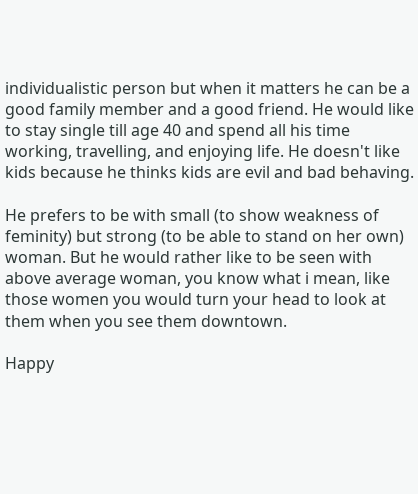individualistic person but when it matters he can be a good family member and a good friend. He would like to stay single till age 40 and spend all his time working, travelling, and enjoying life. He doesn't like kids because he thinks kids are evil and bad behaving.

He prefers to be with small (to show weakness of feminity) but strong (to be able to stand on her own) woman. But he would rather like to be seen with above average woman, you know what i mean, like those women you would turn your head to look at them when you see them downtown.

Happy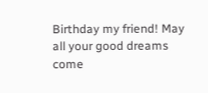Birthday my friend! May all your good dreams come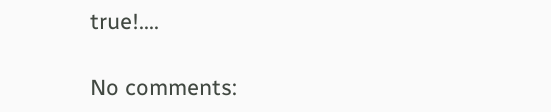true!....

No comments: